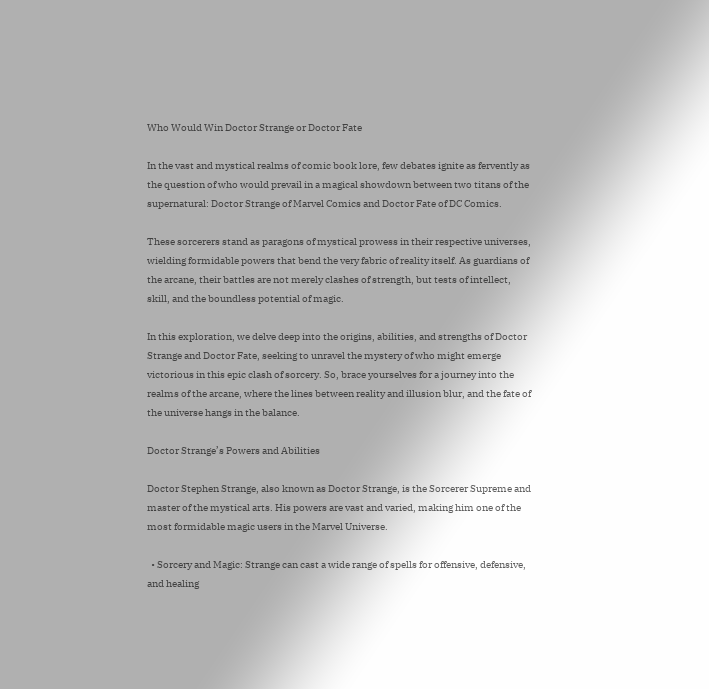Who Would Win Doctor Strange or Doctor Fate

In the vast and mystical realms of comic book lore, few debates ignite as fervently as the question of who would prevail in a magical showdown between two titans of the supernatural: Doctor Strange of Marvel Comics and Doctor Fate of DC Comics.

These sorcerers stand as paragons of mystical prowess in their respective universes, wielding formidable powers that bend the very fabric of reality itself. As guardians of the arcane, their battles are not merely clashes of strength, but tests of intellect, skill, and the boundless potential of magic.

In this exploration, we delve deep into the origins, abilities, and strengths of Doctor Strange and Doctor Fate, seeking to unravel the mystery of who might emerge victorious in this epic clash of sorcery. So, brace yourselves for a journey into the realms of the arcane, where the lines between reality and illusion blur, and the fate of the universe hangs in the balance.

Doctor Strange’s Powers and Abilities

Doctor Stephen Strange, also known as Doctor Strange, is the Sorcerer Supreme and master of the mystical arts. His powers are vast and varied, making him one of the most formidable magic users in the Marvel Universe.

  • Sorcery and Magic: Strange can cast a wide range of spells for offensive, defensive, and healing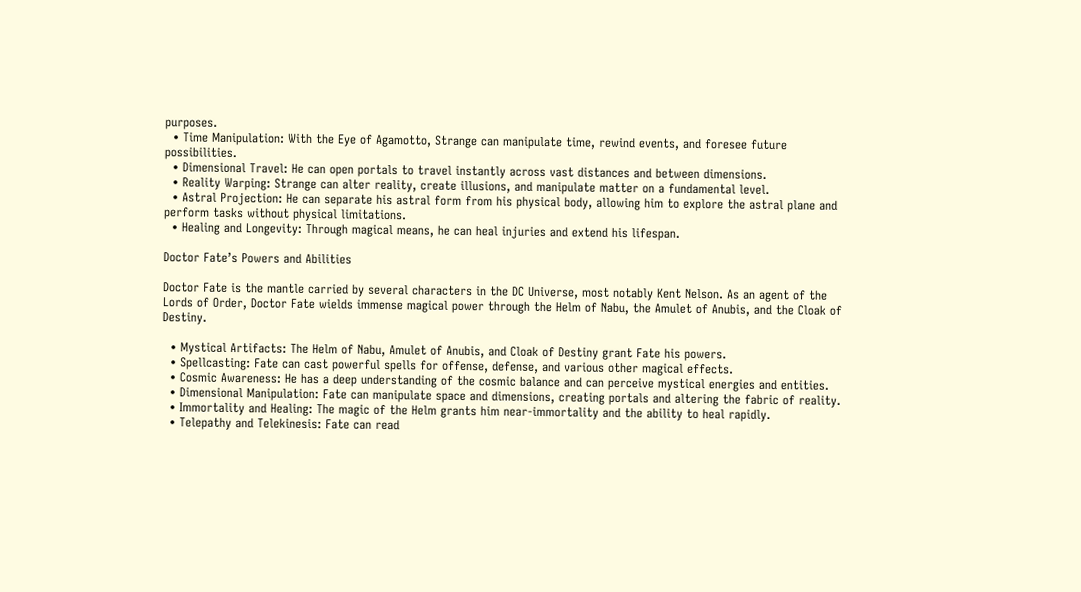purposes.
  • Time Manipulation: With the Eye of Agamotto, Strange can manipulate time, rewind events, and foresee future possibilities.
  • Dimensional Travel: He can open portals to travel instantly across vast distances and between dimensions.
  • Reality Warping: Strange can alter reality, create illusions, and manipulate matter on a fundamental level.
  • Astral Projection: He can separate his astral form from his physical body, allowing him to explore the astral plane and perform tasks without physical limitations.
  • Healing and Longevity: Through magical means, he can heal injuries and extend his lifespan.

Doctor Fate’s Powers and Abilities

Doctor Fate is the mantle carried by several characters in the DC Universe, most notably Kent Nelson. As an agent of the Lords of Order, Doctor Fate wields immense magical power through the Helm of Nabu, the Amulet of Anubis, and the Cloak of Destiny.

  • Mystical Artifacts: The Helm of Nabu, Amulet of Anubis, and Cloak of Destiny grant Fate his powers.
  • Spellcasting: Fate can cast powerful spells for offense, defense, and various other magical effects.
  • Cosmic Awareness: He has a deep understanding of the cosmic balance and can perceive mystical energies and entities.
  • Dimensional Manipulation: Fate can manipulate space and dimensions, creating portals and altering the fabric of reality.
  • Immortality and Healing: The magic of the Helm grants him near-immortality and the ability to heal rapidly.
  • Telepathy and Telekinesis: Fate can read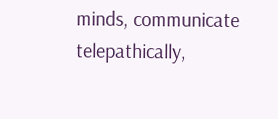minds, communicate telepathically,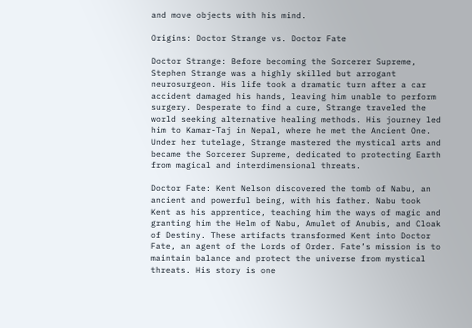and move objects with his mind.

Origins: Doctor Strange vs. Doctor Fate

Doctor Strange: Before becoming the Sorcerer Supreme, Stephen Strange was a highly skilled but arrogant neurosurgeon. His life took a dramatic turn after a car accident damaged his hands, leaving him unable to perform surgery. Desperate to find a cure, Strange traveled the world seeking alternative healing methods. His journey led him to Kamar-Taj in Nepal, where he met the Ancient One. Under her tutelage, Strange mastered the mystical arts and became the Sorcerer Supreme, dedicated to protecting Earth from magical and interdimensional threats.

Doctor Fate: Kent Nelson discovered the tomb of Nabu, an ancient and powerful being, with his father. Nabu took Kent as his apprentice, teaching him the ways of magic and granting him the Helm of Nabu, Amulet of Anubis, and Cloak of Destiny. These artifacts transformed Kent into Doctor Fate, an agent of the Lords of Order. Fate’s mission is to maintain balance and protect the universe from mystical threats. His story is one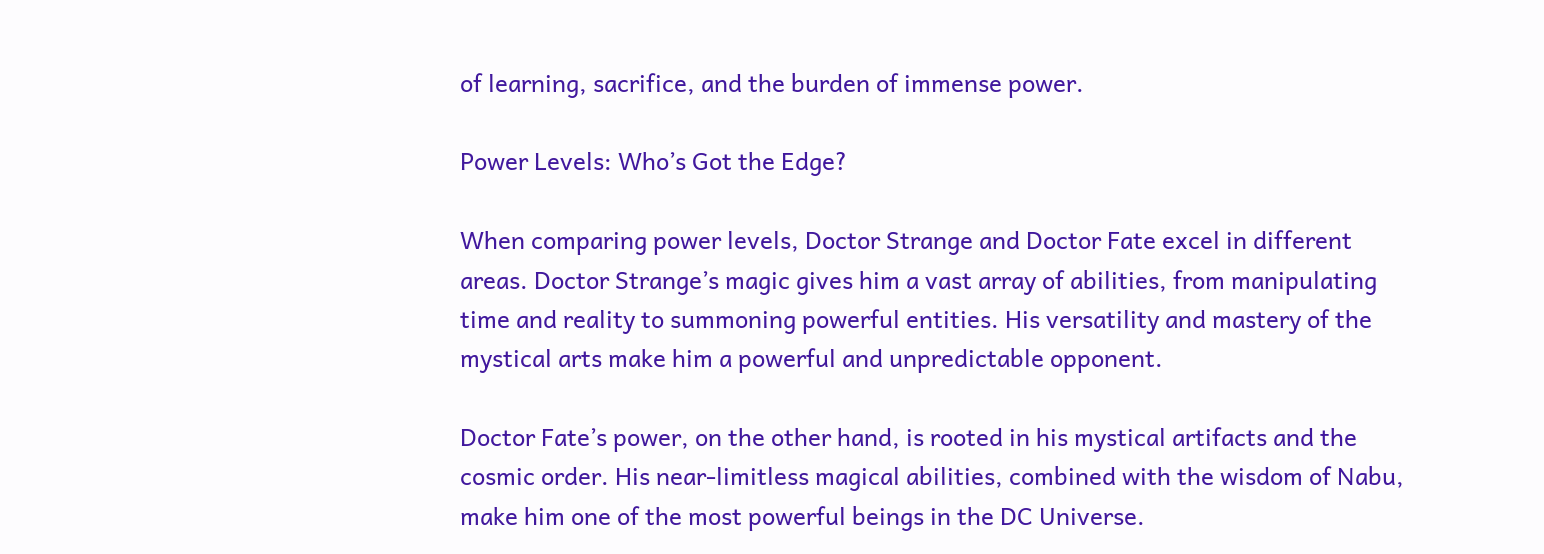of learning, sacrifice, and the burden of immense power.

Power Levels: Who’s Got the Edge?

When comparing power levels, Doctor Strange and Doctor Fate excel in different areas. Doctor Strange’s magic gives him a vast array of abilities, from manipulating time and reality to summoning powerful entities. His versatility and mastery of the mystical arts make him a powerful and unpredictable opponent.

Doctor Fate’s power, on the other hand, is rooted in his mystical artifacts and the cosmic order. His near-limitless magical abilities, combined with the wisdom of Nabu, make him one of the most powerful beings in the DC Universe.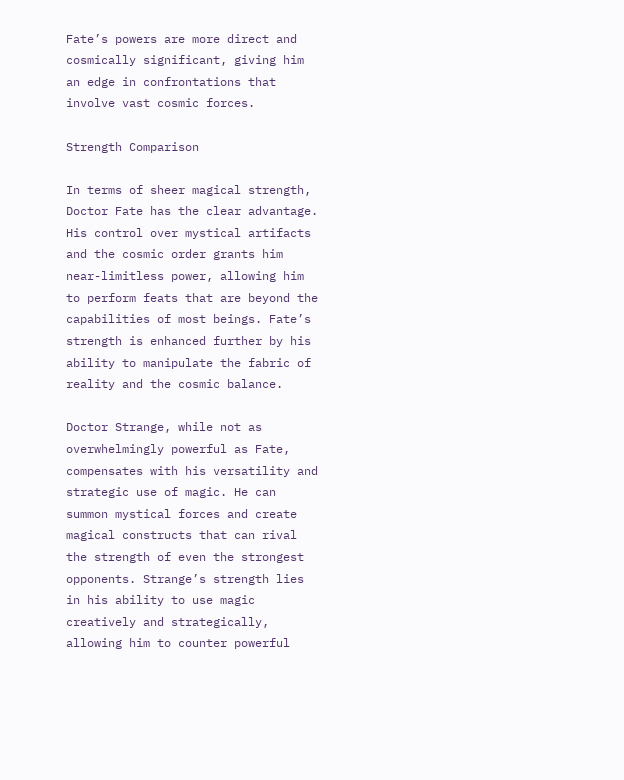Fate’s powers are more direct and cosmically significant, giving him an edge in confrontations that involve vast cosmic forces.

Strength Comparison

In terms of sheer magical strength, Doctor Fate has the clear advantage. His control over mystical artifacts and the cosmic order grants him near-limitless power, allowing him to perform feats that are beyond the capabilities of most beings. Fate’s strength is enhanced further by his ability to manipulate the fabric of reality and the cosmic balance.

Doctor Strange, while not as overwhelmingly powerful as Fate, compensates with his versatility and strategic use of magic. He can summon mystical forces and create magical constructs that can rival the strength of even the strongest opponents. Strange’s strength lies in his ability to use magic creatively and strategically, allowing him to counter powerful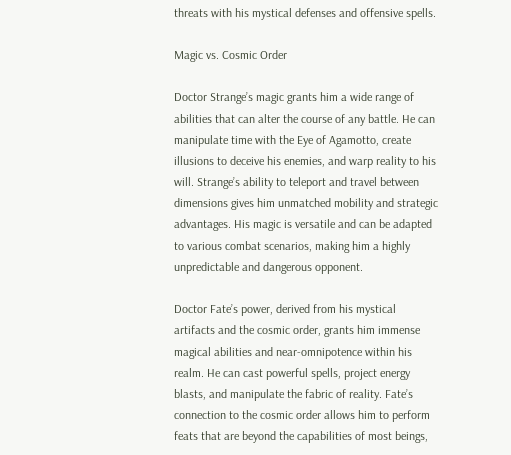threats with his mystical defenses and offensive spells.

Magic vs. Cosmic Order

Doctor Strange’s magic grants him a wide range of abilities that can alter the course of any battle. He can manipulate time with the Eye of Agamotto, create illusions to deceive his enemies, and warp reality to his will. Strange’s ability to teleport and travel between dimensions gives him unmatched mobility and strategic advantages. His magic is versatile and can be adapted to various combat scenarios, making him a highly unpredictable and dangerous opponent.

Doctor Fate’s power, derived from his mystical artifacts and the cosmic order, grants him immense magical abilities and near-omnipotence within his realm. He can cast powerful spells, project energy blasts, and manipulate the fabric of reality. Fate’s connection to the cosmic order allows him to perform feats that are beyond the capabilities of most beings,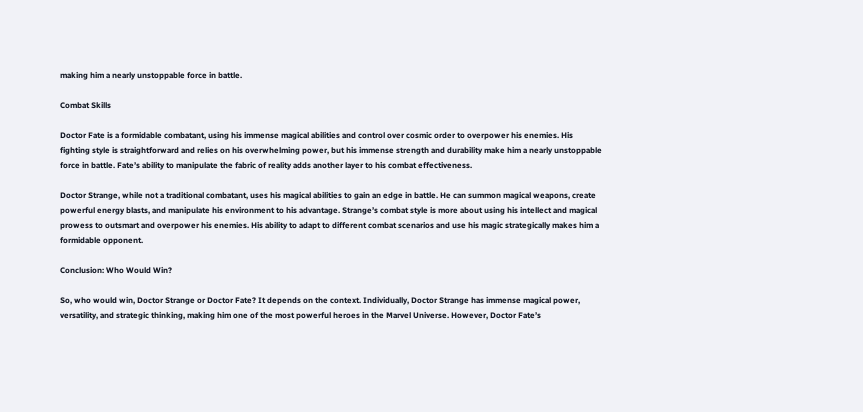making him a nearly unstoppable force in battle.

Combat Skills

Doctor Fate is a formidable combatant, using his immense magical abilities and control over cosmic order to overpower his enemies. His fighting style is straightforward and relies on his overwhelming power, but his immense strength and durability make him a nearly unstoppable force in battle. Fate’s ability to manipulate the fabric of reality adds another layer to his combat effectiveness.

Doctor Strange, while not a traditional combatant, uses his magical abilities to gain an edge in battle. He can summon magical weapons, create powerful energy blasts, and manipulate his environment to his advantage. Strange’s combat style is more about using his intellect and magical prowess to outsmart and overpower his enemies. His ability to adapt to different combat scenarios and use his magic strategically makes him a formidable opponent.

Conclusion: Who Would Win?

So, who would win, Doctor Strange or Doctor Fate? It depends on the context. Individually, Doctor Strange has immense magical power, versatility, and strategic thinking, making him one of the most powerful heroes in the Marvel Universe. However, Doctor Fate’s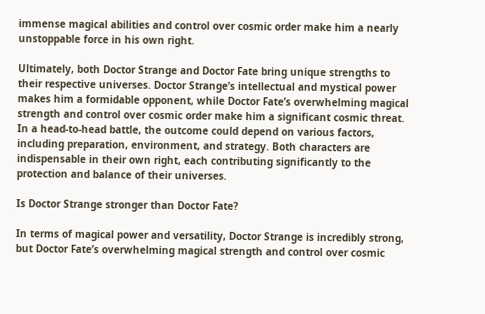immense magical abilities and control over cosmic order make him a nearly unstoppable force in his own right.

Ultimately, both Doctor Strange and Doctor Fate bring unique strengths to their respective universes. Doctor Strange’s intellectual and mystical power makes him a formidable opponent, while Doctor Fate’s overwhelming magical strength and control over cosmic order make him a significant cosmic threat. In a head-to-head battle, the outcome could depend on various factors, including preparation, environment, and strategy. Both characters are indispensable in their own right, each contributing significantly to the protection and balance of their universes.

Is Doctor Strange stronger than Doctor Fate?

In terms of magical power and versatility, Doctor Strange is incredibly strong, but Doctor Fate’s overwhelming magical strength and control over cosmic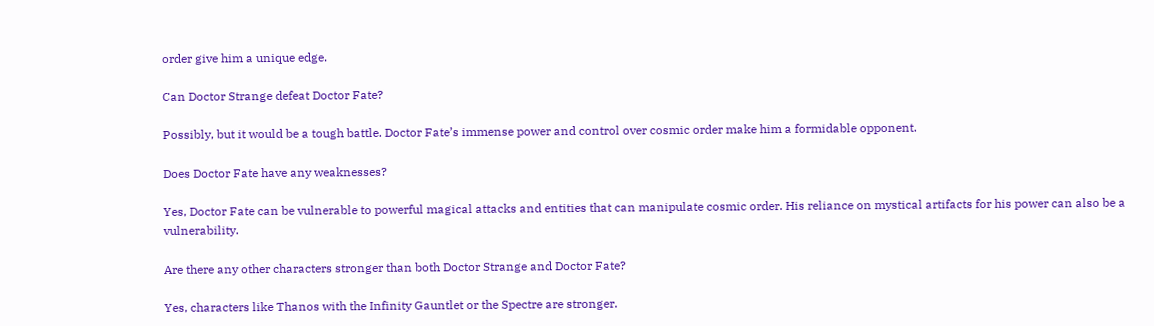order give him a unique edge.

Can Doctor Strange defeat Doctor Fate?

Possibly, but it would be a tough battle. Doctor Fate’s immense power and control over cosmic order make him a formidable opponent.

Does Doctor Fate have any weaknesses?

Yes, Doctor Fate can be vulnerable to powerful magical attacks and entities that can manipulate cosmic order. His reliance on mystical artifacts for his power can also be a vulnerability.

Are there any other characters stronger than both Doctor Strange and Doctor Fate?

Yes, characters like Thanos with the Infinity Gauntlet or the Spectre are stronger.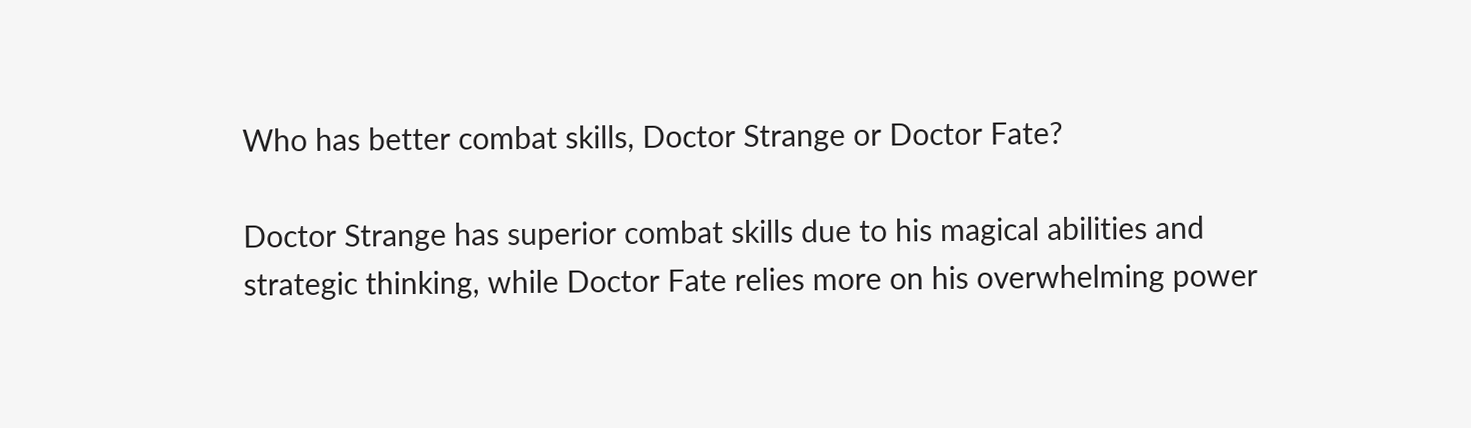Who has better combat skills, Doctor Strange or Doctor Fate?

Doctor Strange has superior combat skills due to his magical abilities and strategic thinking, while Doctor Fate relies more on his overwhelming power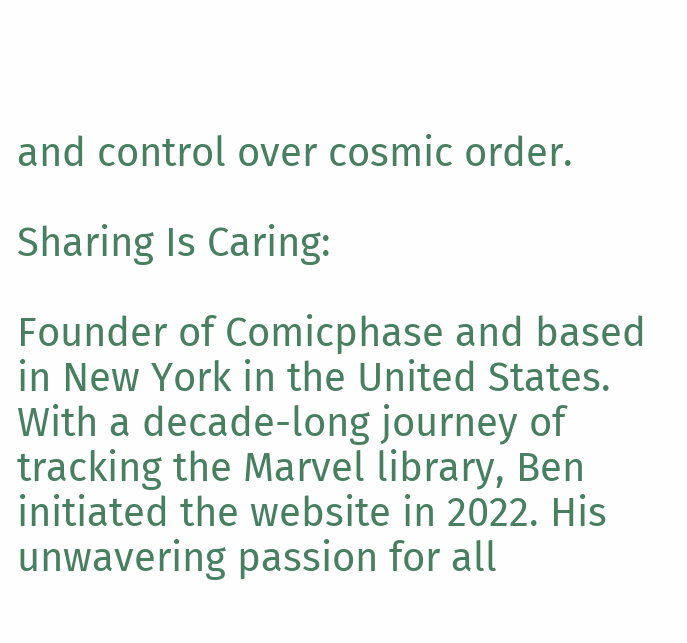and control over cosmic order.

Sharing Is Caring:

Founder of Comicphase and based in New York in the United States. With a decade-long journey of tracking the Marvel library, Ben initiated the website in 2022. His unwavering passion for all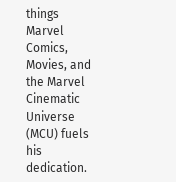things Marvel Comics, Movies, and the Marvel Cinematic Universe (MCU) fuels his dedication.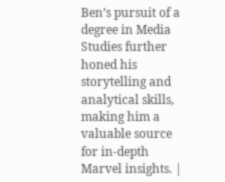Ben’s pursuit of a degree in Media Studies further honed his storytelling and analytical skills, making him a valuable source for in-depth Marvel insights. |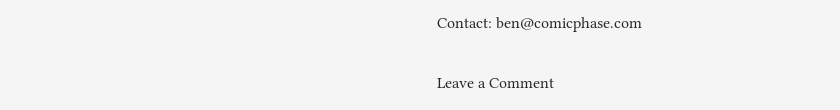Contact: ben@comicphase.com

Leave a Comment